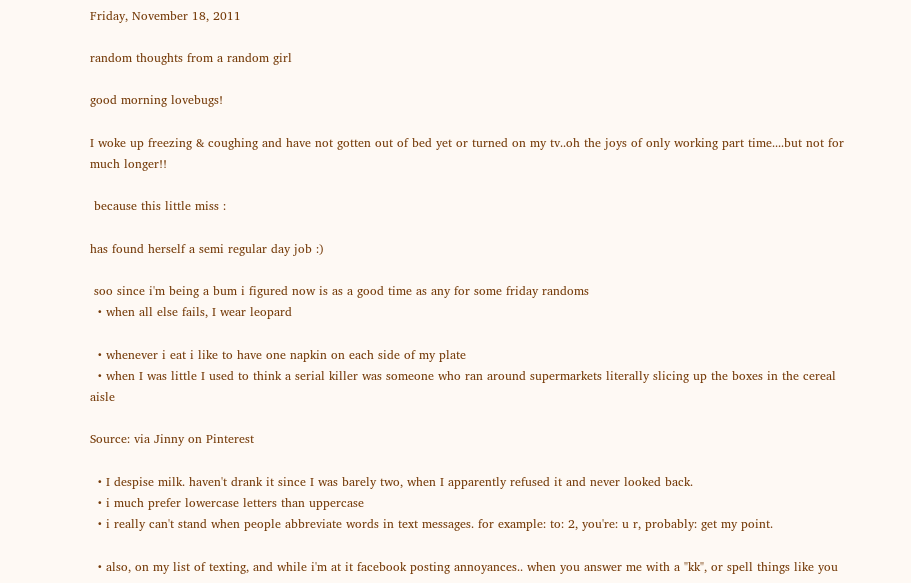Friday, November 18, 2011

random thoughts from a random girl

good morning lovebugs!

I woke up freezing & coughing and have not gotten out of bed yet or turned on my tv..oh the joys of only working part time....but not for much longer!!

 because this little miss :

has found herself a semi regular day job :)

 soo since i'm being a bum i figured now is as a good time as any for some friday randoms
  • when all else fails, I wear leopard

  • whenever i eat i like to have one napkin on each side of my plate
  • when I was little I used to think a serial killer was someone who ran around supermarkets literally slicing up the boxes in the cereal aisle

Source: via Jinny on Pinterest

  • I despise milk. haven't drank it since I was barely two, when I apparently refused it and never looked back.
  • i much prefer lowercase letters than uppercase
  • i really can't stand when people abbreviate words in text messages. for example: to: 2, you're: u r, probably: get my point.

  • also, on my list of texting, and while i'm at it facebook posting annoyances.. when you answer me with a "kk", or spell things like you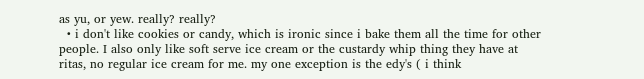as yu, or yew. really? really?
  • i don't like cookies or candy, which is ironic since i bake them all the time for other people. I also only like soft serve ice cream or the custardy whip thing they have at ritas, no regular ice cream for me. my one exception is the edy's ( i think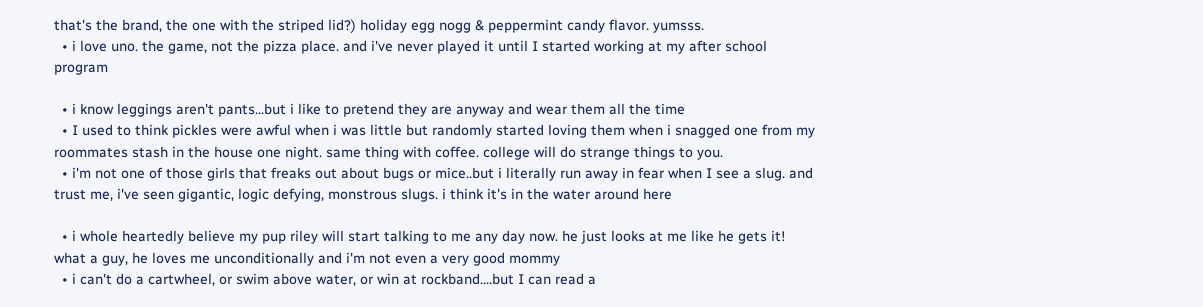that's the brand, the one with the striped lid?) holiday egg nogg & peppermint candy flavor. yumsss.
  • i love uno. the game, not the pizza place. and i've never played it until I started working at my after school program

  • i know leggings aren't pants...but i like to pretend they are anyway and wear them all the time
  • I used to think pickles were awful when i was little but randomly started loving them when i snagged one from my roommates stash in the house one night. same thing with coffee. college will do strange things to you.
  • i'm not one of those girls that freaks out about bugs or mice..but i literally run away in fear when I see a slug. and trust me, i've seen gigantic, logic defying, monstrous slugs. i think it's in the water around here

  • i whole heartedly believe my pup riley will start talking to me any day now. he just looks at me like he gets it! what a guy, he loves me unconditionally and i'm not even a very good mommy
  • i can't do a cartwheel, or swim above water, or win at rockband....but I can read a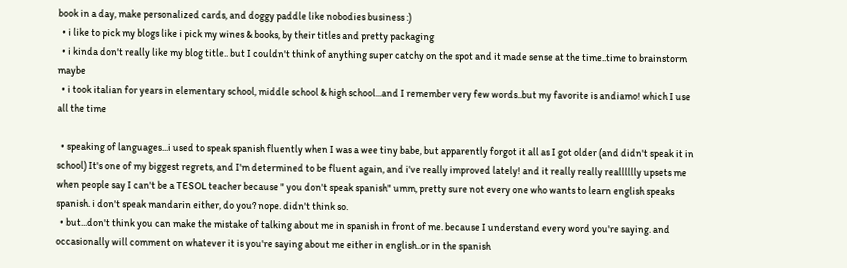book in a day, make personalized cards, and doggy paddle like nobodies business :)
  • i like to pick my blogs like i pick my wines & books, by their titles and pretty packaging
  • i kinda don't really like my blog title.. but I couldn't think of anything super catchy on the spot and it made sense at the time..time to brainstorm maybe
  • i took italian for years in elementary school, middle school & high school...and I remember very few words..but my favorite is andiamo! which I use all the time

  • speaking of languages...i used to speak spanish fluently when I was a wee tiny babe, but apparently forgot it all as I got older (and didn't speak it in school) It's one of my biggest regrets, and I'm determined to be fluent again, and i've really improved lately! and it really really realllllly upsets me when people say I can't be a TESOL teacher because " you don't speak spanish" umm, pretty sure not every one who wants to learn english speaks spanish. i don't speak mandarin either, do you? nope. didn't think so.
  • but...don't think you can make the mistake of talking about me in spanish in front of me. because I understand every word you're saying. and occasionally will comment on whatever it is you're saying about me either in english..or in the spanish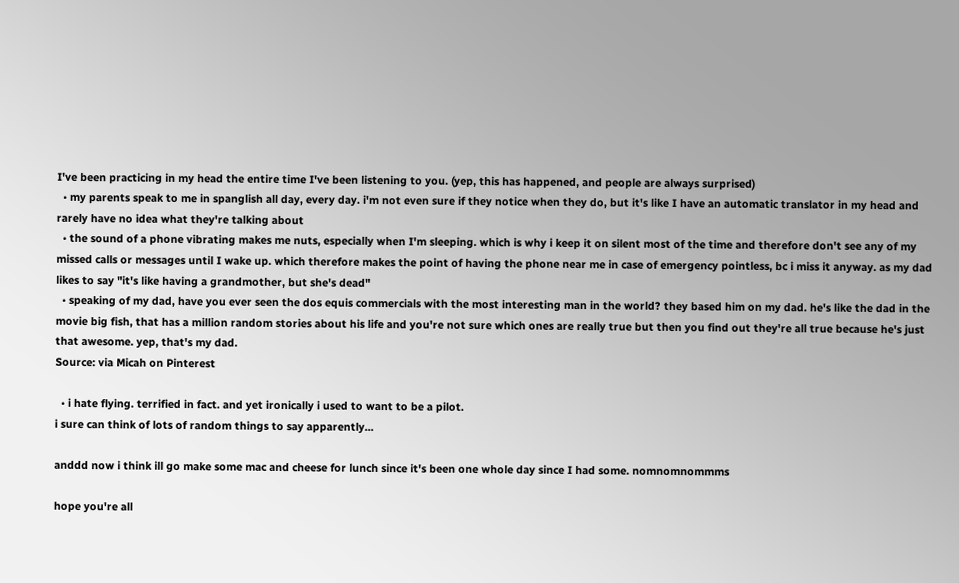I've been practicing in my head the entire time I've been listening to you. (yep, this has happened, and people are always surprised)
  • my parents speak to me in spanglish all day, every day. i'm not even sure if they notice when they do, but it's like I have an automatic translator in my head and rarely have no idea what they're talking about
  • the sound of a phone vibrating makes me nuts, especially when I'm sleeping. which is why i keep it on silent most of the time and therefore don't see any of my missed calls or messages until I wake up. which therefore makes the point of having the phone near me in case of emergency pointless, bc i miss it anyway. as my dad likes to say "it's like having a grandmother, but she's dead"
  • speaking of my dad, have you ever seen the dos equis commercials with the most interesting man in the world? they based him on my dad. he's like the dad in the movie big fish, that has a million random stories about his life and you're not sure which ones are really true but then you find out they're all true because he's just that awesome. yep, that's my dad.
Source: via Micah on Pinterest

  • i hate flying. terrified in fact. and yet ironically i used to want to be a pilot.
i sure can think of lots of random things to say apparently...

anddd now i think ill go make some mac and cheese for lunch since it's been one whole day since I had some. nomnomnommms

hope you're all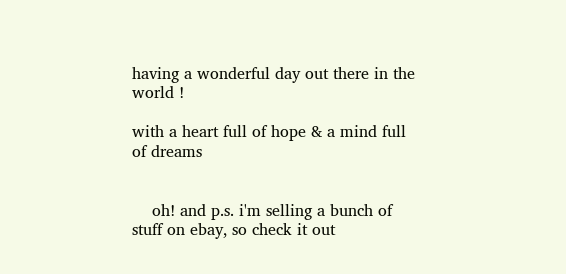having a wonderful day out there in the world !

with a heart full of hope & a mind full of dreams


    oh! and p.s. i'm selling a bunch of stuff on ebay, so check it out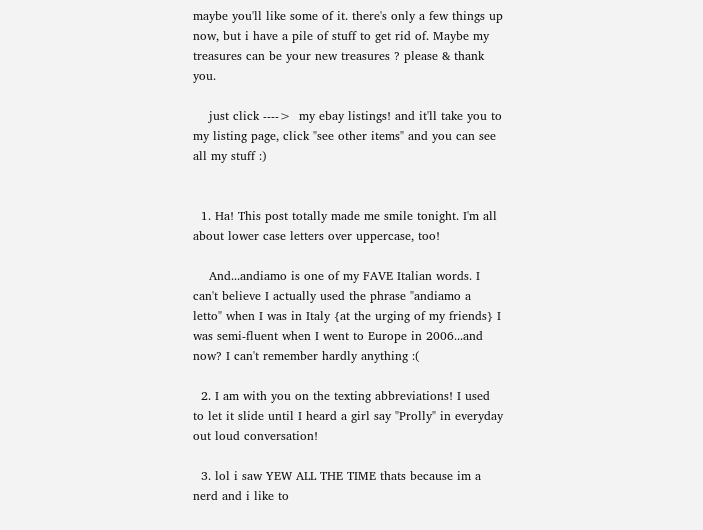maybe you'll like some of it. there's only a few things up now, but i have a pile of stuff to get rid of. Maybe my treasures can be your new treasures ? please & thank you.

    just click ---->  my ebay listings! and it'll take you to my listing page, click "see other items" and you can see all my stuff :)


  1. Ha! This post totally made me smile tonight. I'm all about lower case letters over uppercase, too!

    And...andiamo is one of my FAVE Italian words. I can't believe I actually used the phrase "andiamo a letto" when I was in Italy {at the urging of my friends} I was semi-fluent when I went to Europe in 2006...and now? I can't remember hardly anything :(

  2. I am with you on the texting abbreviations! I used to let it slide until I heard a girl say "Prolly" in everyday out loud conversation!

  3. lol i saw YEW ALL THE TIME thats because im a nerd and i like to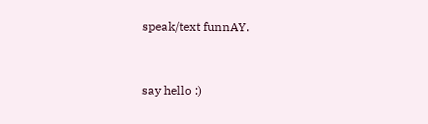speak/text funnAY.


say hello :)